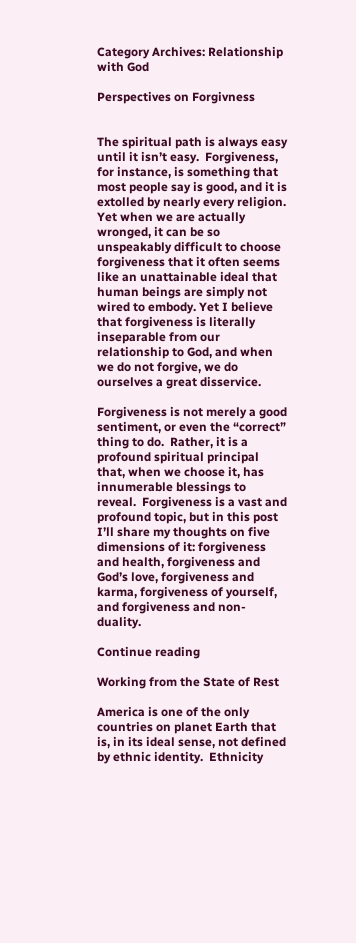Category Archives: Relationship with God

Perspectives on Forgivness


The spiritual path is always easy until it isn’t easy.  Forgiveness, for instance, is something that most people say is good, and it is extolled by nearly every religion.  Yet when we are actually wronged, it can be so unspeakably difficult to choose forgiveness that it often seems like an unattainable ideal that human beings are simply not wired to embody. Yet I believe that forgiveness is literally inseparable from our relationship to God, and when we do not forgive, we do ourselves a great disservice.

Forgiveness is not merely a good sentiment, or even the “correct” thing to do.  Rather, it is a profound spiritual principal that, when we choose it, has innumerable blessings to reveal.  Forgiveness is a vast and profound topic, but in this post I’ll share my thoughts on five dimensions of it: forgiveness and health, forgiveness and God’s love, forgiveness and karma, forgiveness of yourself, and forgiveness and non-duality.

Continue reading

Working from the State of Rest

America is one of the only countries on planet Earth that is, in its ideal sense, not defined by ethnic identity.  Ethnicity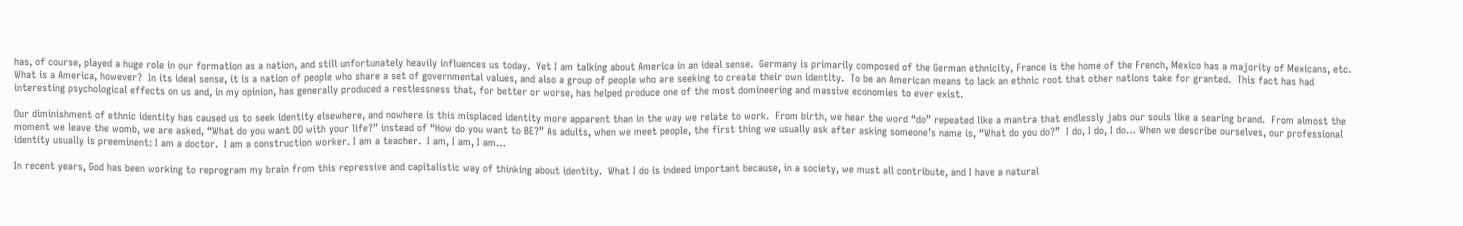has, of course, played a huge role in our formation as a nation, and still unfortunately heavily influences us today.  Yet I am talking about America in an ideal sense.  Germany is primarily composed of the German ethnicity, France is the home of the French, Mexico has a majority of Mexicans, etc.  What is a America, however?  In its ideal sense, it is a nation of people who share a set of governmental values, and also a group of people who are seeking to create their own identity.  To be an American means to lack an ethnic root that other nations take for granted.  This fact has had interesting psychological effects on us and, in my opinion, has generally produced a restlessness that, for better or worse, has helped produce one of the most domineering and massive economies to ever exist.

Our diminishment of ethnic identity has caused us to seek identity elsewhere, and nowhere is this misplaced identity more apparent than in the way we relate to work.  From birth, we hear the word “do” repeated like a mantra that endlessly jabs our souls like a searing brand.  From almost the moment we leave the womb, we are asked, “What do you want DO with your life?” instead of “How do you want to BE?” As adults, when we meet people, the first thing we usually ask after asking someone’s name is, “What do you do?”  I do, I do, I do… When we describe ourselves, our professional identity usually is preeminent: I am a doctor.  I am a construction worker. I am a teacher.  I am, I am, I am…

In recent years, God has been working to reprogram my brain from this repressive and capitalistic way of thinking about identity.  What I do is indeed important because, in a society, we must all contribute, and I have a natural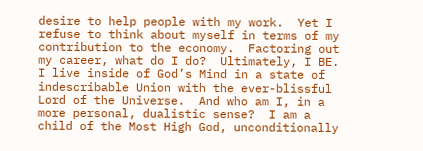desire to help people with my work.  Yet I refuse to think about myself in terms of my contribution to the economy.  Factoring out my career, what do I do?  Ultimately, I BE.  I live inside of God’s Mind in a state of indescribable Union with the ever-blissful Lord of the Universe.  And who am I, in a more personal, dualistic sense?  I am a child of the Most High God, unconditionally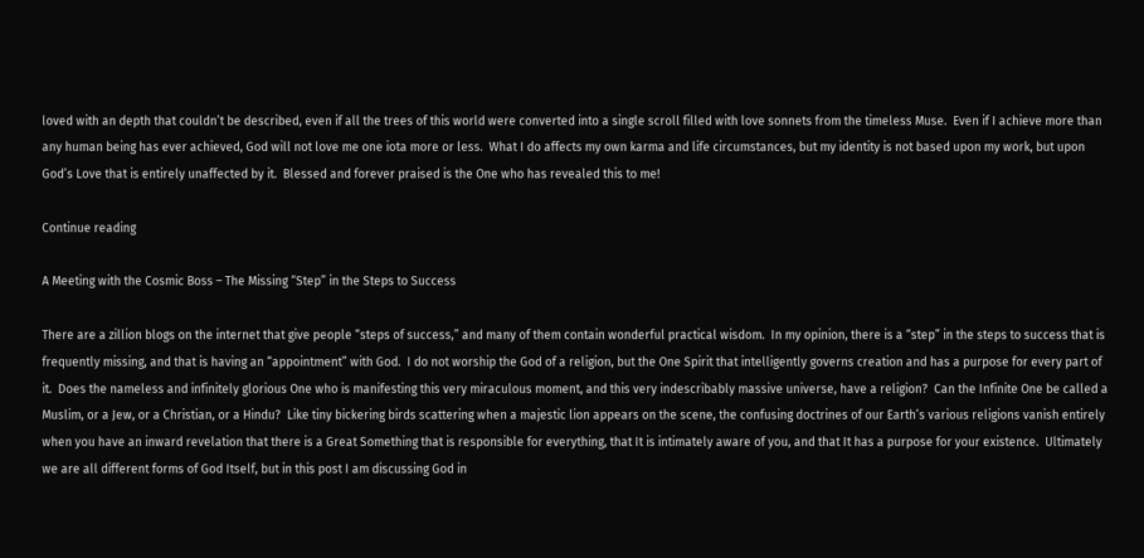loved with an depth that couldn’t be described, even if all the trees of this world were converted into a single scroll filled with love sonnets from the timeless Muse.  Even if I achieve more than any human being has ever achieved, God will not love me one iota more or less.  What I do affects my own karma and life circumstances, but my identity is not based upon my work, but upon God’s Love that is entirely unaffected by it.  Blessed and forever praised is the One who has revealed this to me!

Continue reading

A Meeting with the Cosmic Boss – The Missing “Step” in the Steps to Success

There are a zillion blogs on the internet that give people “steps of success,” and many of them contain wonderful practical wisdom.  In my opinion, there is a “step” in the steps to success that is frequently missing, and that is having an “appointment” with God.  I do not worship the God of a religion, but the One Spirit that intelligently governs creation and has a purpose for every part of it.  Does the nameless and infinitely glorious One who is manifesting this very miraculous moment, and this very indescribably massive universe, have a religion?  Can the Infinite One be called a Muslim, or a Jew, or a Christian, or a Hindu?  Like tiny bickering birds scattering when a majestic lion appears on the scene, the confusing doctrines of our Earth’s various religions vanish entirely when you have an inward revelation that there is a Great Something that is responsible for everything, that It is intimately aware of you, and that It has a purpose for your existence.  Ultimately we are all different forms of God Itself, but in this post I am discussing God in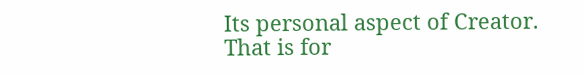Its personal aspect of Creator.  That is for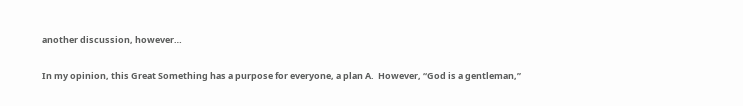another discussion, however…

In my opinion, this Great Something has a purpose for everyone, a plan A.  However, “God is a gentleman,”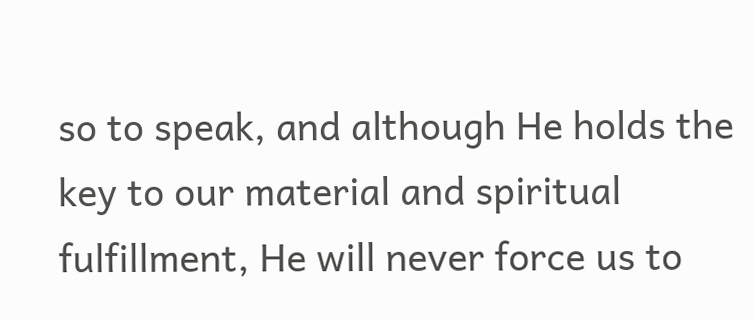so to speak, and although He holds the key to our material and spiritual fulfillment, He will never force us to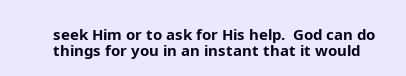seek Him or to ask for His help.  God can do things for you in an instant that it would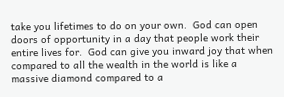take you lifetimes to do on your own.  God can open doors of opportunity in a day that people work their entire lives for.  God can give you inward joy that when compared to all the wealth in the world is like a massive diamond compared to a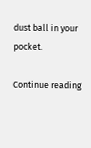dust ball in your pocket.

Continue reading